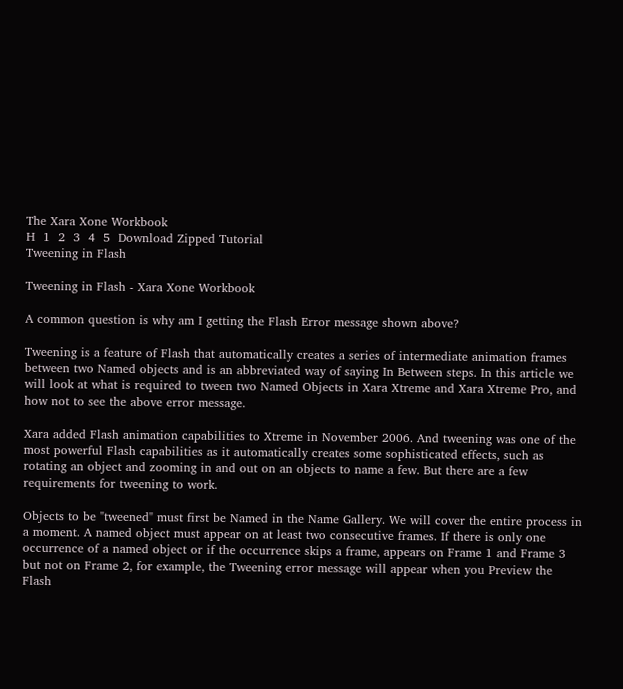The Xara Xone Workbook
H  1  2  3  4  5  Download Zipped Tutorial
Tweening in Flash

Tweening in Flash - Xara Xone Workbook

A common question is why am I getting the Flash Error message shown above?

Tweening is a feature of Flash that automatically creates a series of intermediate animation frames between two Named objects and is an abbreviated way of saying In Between steps. In this article we will look at what is required to tween two Named Objects in Xara Xtreme and Xara Xtreme Pro, and how not to see the above error message.

Xara added Flash animation capabilities to Xtreme in November 2006. And tweening was one of the most powerful Flash capabilities as it automatically creates some sophisticated effects, such as rotating an object and zooming in and out on an objects to name a few. But there are a few requirements for tweening to work.

Objects to be "tweened" must first be Named in the Name Gallery. We will cover the entire process in a moment. A named object must appear on at least two consecutive frames. If there is only one occurrence of a named object or if the occurrence skips a frame, appears on Frame 1 and Frame 3 but not on Frame 2, for example, the Tweening error message will appear when you Preview the Flash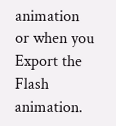animation or when you Export the Flash animation.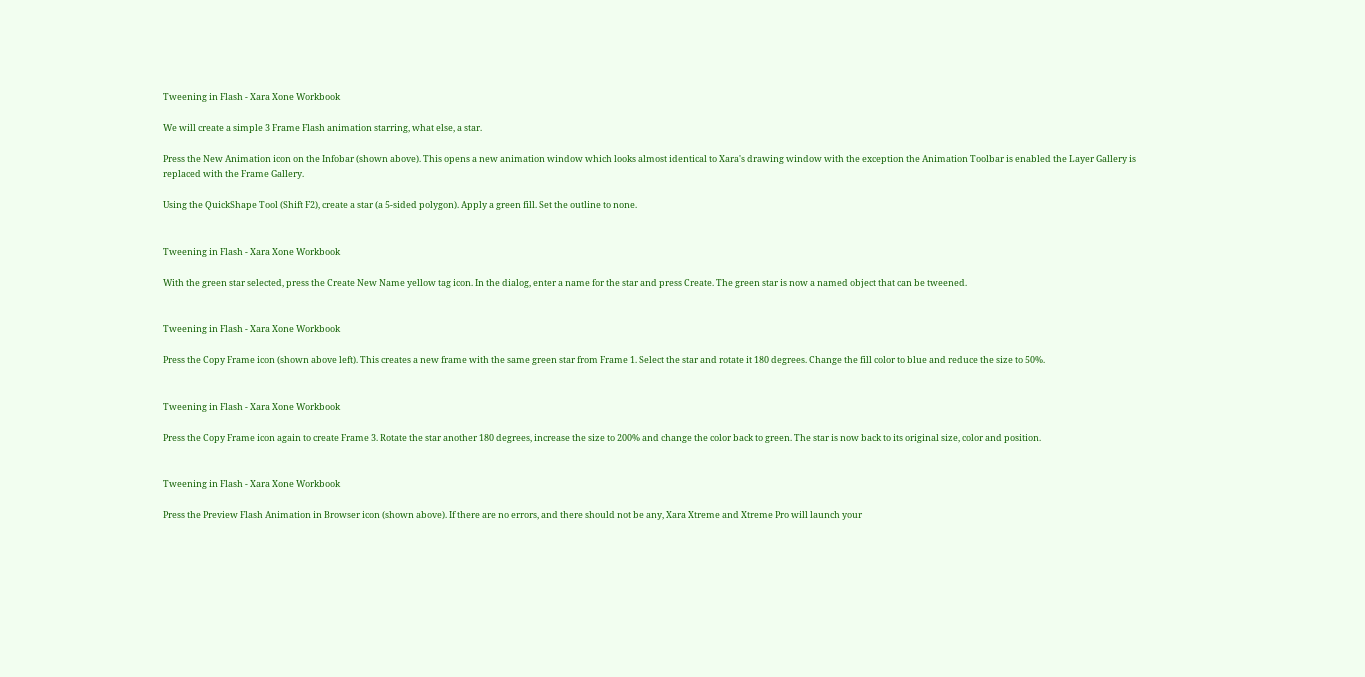Tweening in Flash - Xara Xone Workbook

We will create a simple 3 Frame Flash animation starring, what else, a star.

Press the New Animation icon on the Infobar (shown above). This opens a new animation window which looks almost identical to Xara's drawing window with the exception the Animation Toolbar is enabled the Layer Gallery is replaced with the Frame Gallery.

Using the QuickShape Tool (Shift F2), create a star (a 5-sided polygon). Apply a green fill. Set the outline to none.


Tweening in Flash - Xara Xone Workbook

With the green star selected, press the Create New Name yellow tag icon. In the dialog, enter a name for the star and press Create. The green star is now a named object that can be tweened.


Tweening in Flash - Xara Xone Workbook

Press the Copy Frame icon (shown above left). This creates a new frame with the same green star from Frame 1. Select the star and rotate it 180 degrees. Change the fill color to blue and reduce the size to 50%.


Tweening in Flash - Xara Xone Workbook

Press the Copy Frame icon again to create Frame 3. Rotate the star another 180 degrees, increase the size to 200% and change the color back to green. The star is now back to its original size, color and position.


Tweening in Flash - Xara Xone Workbook

Press the Preview Flash Animation in Browser icon (shown above). If there are no errors, and there should not be any, Xara Xtreme and Xtreme Pro will launch your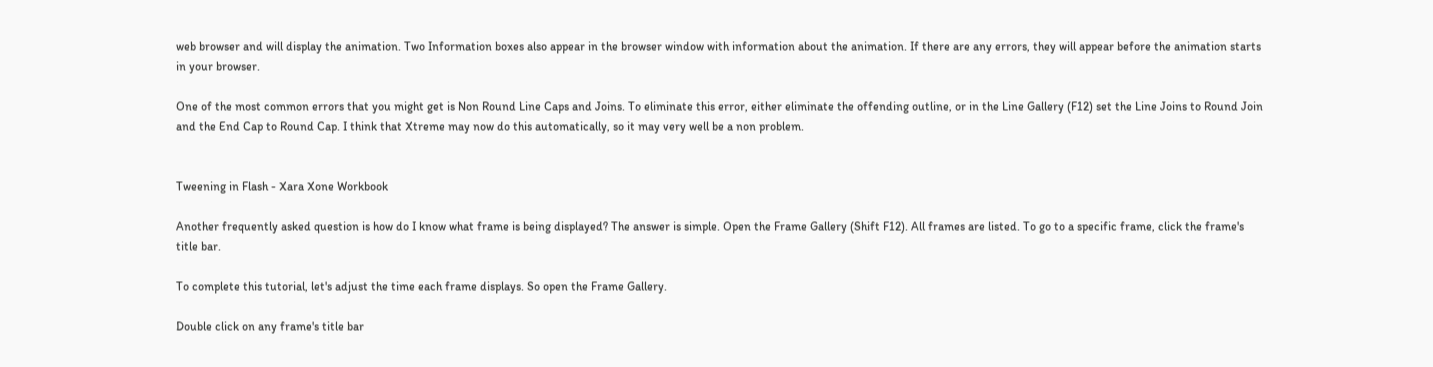web browser and will display the animation. Two Information boxes also appear in the browser window with information about the animation. If there are any errors, they will appear before the animation starts in your browser.

One of the most common errors that you might get is Non Round Line Caps and Joins. To eliminate this error, either eliminate the offending outline, or in the Line Gallery (F12) set the Line Joins to Round Join and the End Cap to Round Cap. I think that Xtreme may now do this automatically, so it may very well be a non problem.


Tweening in Flash - Xara Xone Workbook

Another frequently asked question is how do I know what frame is being displayed? The answer is simple. Open the Frame Gallery (Shift F12). All frames are listed. To go to a specific frame, click the frame's title bar.

To complete this tutorial, let's adjust the time each frame displays. So open the Frame Gallery.

Double click on any frame's title bar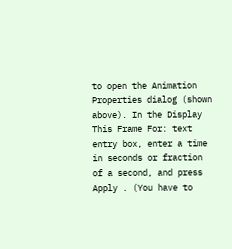to open the Animation Properties dialog (shown above). In the Display This Frame For: text entry box, enter a time in seconds or fraction of a second, and press Apply . (You have to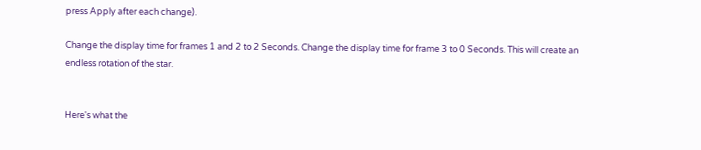press Apply after each change).

Change the display time for frames 1 and 2 to 2 Seconds. Change the display time for frame 3 to 0 Seconds. This will create an endless rotation of the star.


Here's what the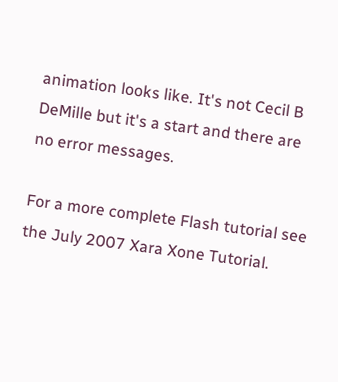animation looks like. It's not Cecil B DeMille but it's a start and there are no error messages.

For a more complete Flash tutorial see the July 2007 Xara Xone Tutorial.